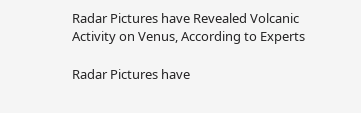Radar Pictures have Revealed Volcanic Activity on Venus, According to Experts

Radar Pictures have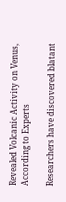Revealed Volcanic Activity on Venus, According to Experts

Researchers have discovered blatant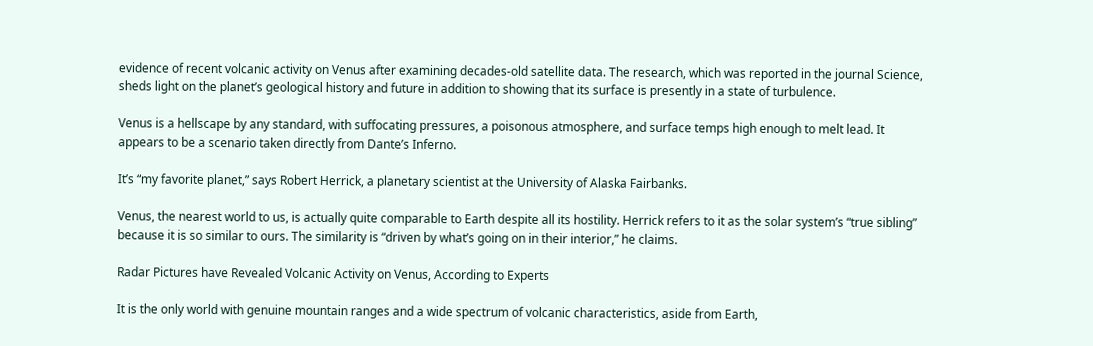evidence of recent volcanic activity on Venus after examining decades-old satellite data. The research, which was reported in the journal Science, sheds light on the planet’s geological history and future in addition to showing that its surface is presently in a state of turbulence.

Venus is a hellscape by any standard, with suffocating pressures, a poisonous atmosphere, and surface temps high enough to melt lead. It appears to be a scenario taken directly from Dante’s Inferno.

It’s “my favorite planet,” says Robert Herrick, a planetary scientist at the University of Alaska Fairbanks.

Venus, the nearest world to us, is actually quite comparable to Earth despite all its hostility. Herrick refers to it as the solar system’s “true sibling” because it is so similar to ours. The similarity is “driven by what’s going on in their interior,” he claims.

Radar Pictures have Revealed Volcanic Activity on Venus, According to Experts

It is the only world with genuine mountain ranges and a wide spectrum of volcanic characteristics, aside from Earth,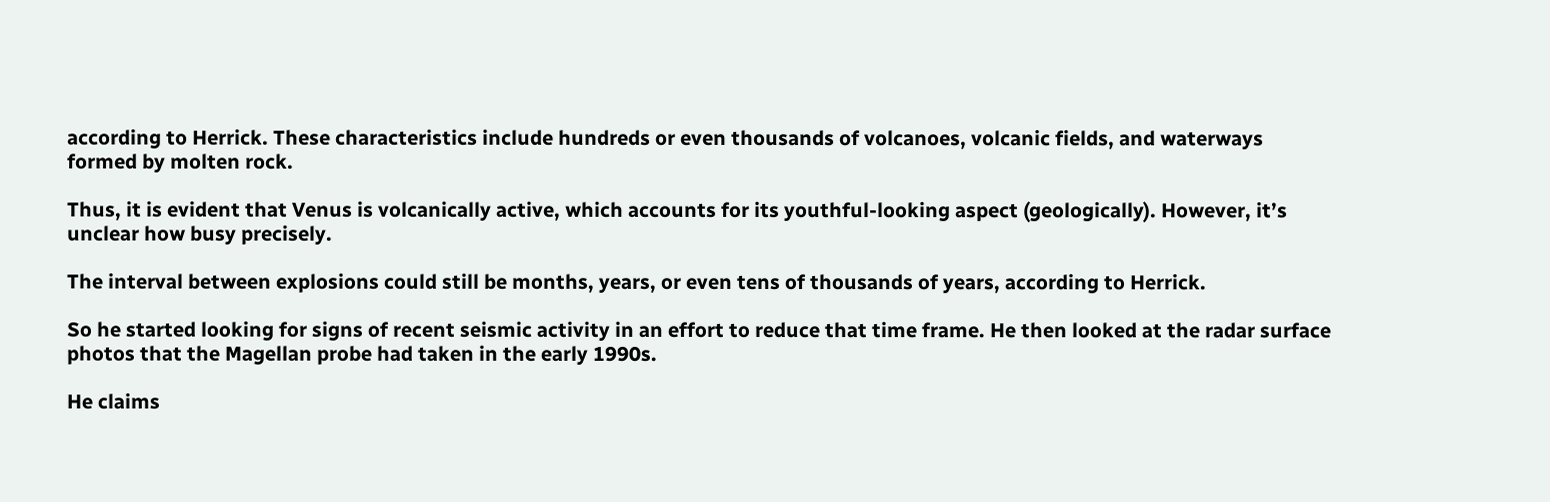according to Herrick. These characteristics include hundreds or even thousands of volcanoes, volcanic fields, and waterways formed by molten rock.

Thus, it is evident that Venus is volcanically active, which accounts for its youthful-looking aspect (geologically). However, it’s unclear how busy precisely.

The interval between explosions could still be months, years, or even tens of thousands of years, according to Herrick.

So he started looking for signs of recent seismic activity in an effort to reduce that time frame. He then looked at the radar surface photos that the Magellan probe had taken in the early 1990s.

He claims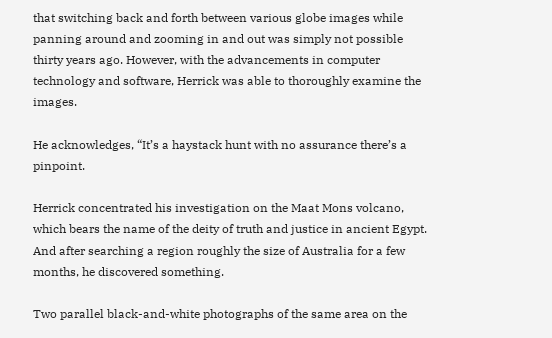that switching back and forth between various globe images while panning around and zooming in and out was simply not possible thirty years ago. However, with the advancements in computer technology and software, Herrick was able to thoroughly examine the images.

He acknowledges, “It’s a haystack hunt with no assurance there’s a pinpoint.

Herrick concentrated his investigation on the Maat Mons volcano, which bears the name of the deity of truth and justice in ancient Egypt. And after searching a region roughly the size of Australia for a few months, he discovered something.

Two parallel black-and-white photographs of the same area on the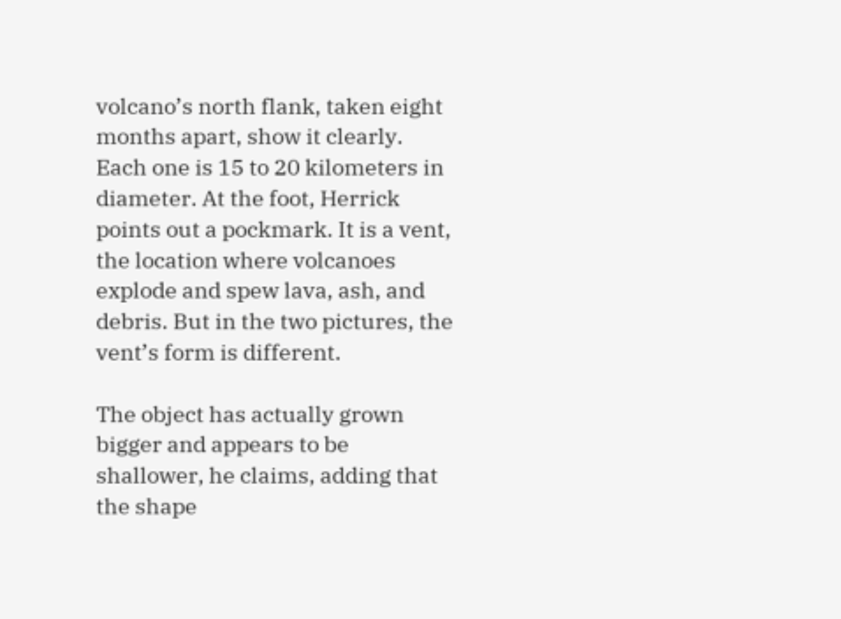volcano’s north flank, taken eight months apart, show it clearly. Each one is 15 to 20 kilometers in diameter. At the foot, Herrick points out a pockmark. It is a vent, the location where volcanoes explode and spew lava, ash, and debris. But in the two pictures, the vent’s form is different.

The object has actually grown bigger and appears to be shallower, he claims, adding that the shape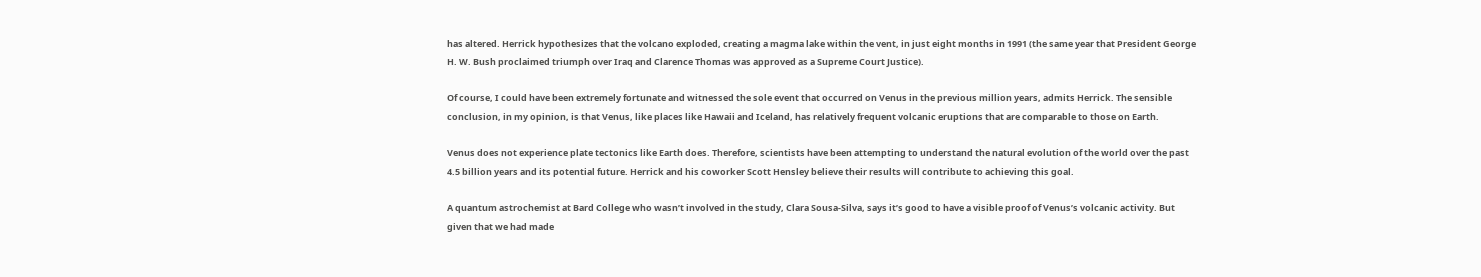has altered. Herrick hypothesizes that the volcano exploded, creating a magma lake within the vent, in just eight months in 1991 (the same year that President George H. W. Bush proclaimed triumph over Iraq and Clarence Thomas was approved as a Supreme Court Justice).

Of course, I could have been extremely fortunate and witnessed the sole event that occurred on Venus in the previous million years, admits Herrick. The sensible conclusion, in my opinion, is that Venus, like places like Hawaii and Iceland, has relatively frequent volcanic eruptions that are comparable to those on Earth.

Venus does not experience plate tectonics like Earth does. Therefore, scientists have been attempting to understand the natural evolution of the world over the past 4.5 billion years and its potential future. Herrick and his coworker Scott Hensley believe their results will contribute to achieving this goal.

A quantum astrochemist at Bard College who wasn’t involved in the study, Clara Sousa-Silva, says it’s good to have a visible proof of Venus’s volcanic activity. But given that we had made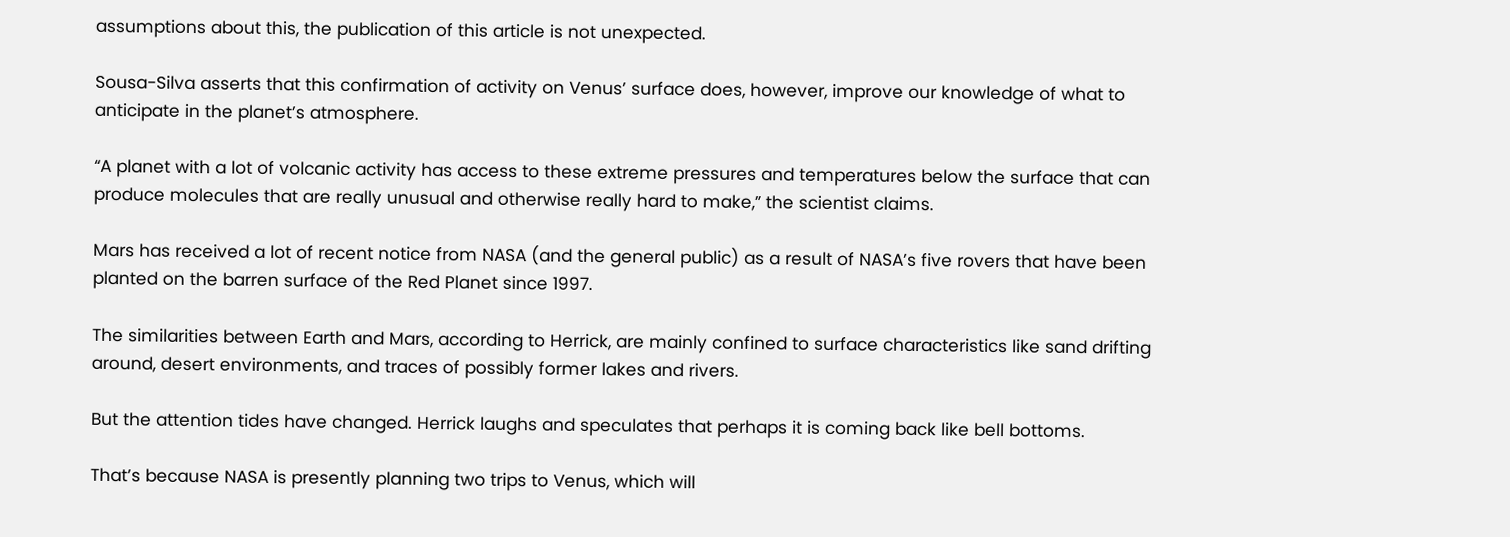assumptions about this, the publication of this article is not unexpected.

Sousa-Silva asserts that this confirmation of activity on Venus’ surface does, however, improve our knowledge of what to anticipate in the planet’s atmosphere.

“A planet with a lot of volcanic activity has access to these extreme pressures and temperatures below the surface that can produce molecules that are really unusual and otherwise really hard to make,” the scientist claims.

Mars has received a lot of recent notice from NASA (and the general public) as a result of NASA’s five rovers that have been planted on the barren surface of the Red Planet since 1997.

The similarities between Earth and Mars, according to Herrick, are mainly confined to surface characteristics like sand drifting around, desert environments, and traces of possibly former lakes and rivers.

But the attention tides have changed. Herrick laughs and speculates that perhaps it is coming back like bell bottoms.

That’s because NASA is presently planning two trips to Venus, which will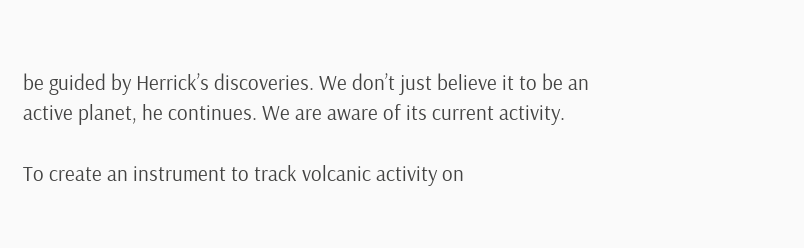be guided by Herrick’s discoveries. We don’t just believe it to be an active planet, he continues. We are aware of its current activity.

To create an instrument to track volcanic activity on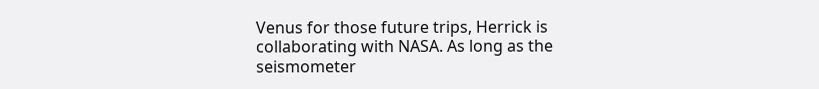Venus for those future trips, Herrick is collaborating with NASA. As long as the seismometer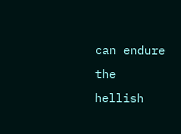can endure the hellish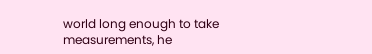world long enough to take measurements, he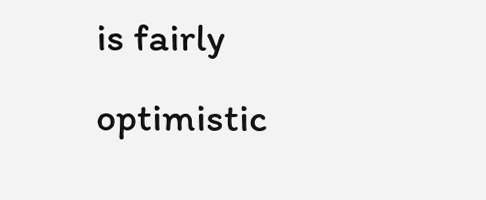is fairly optimistic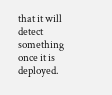that it will detect something once it is deployed.